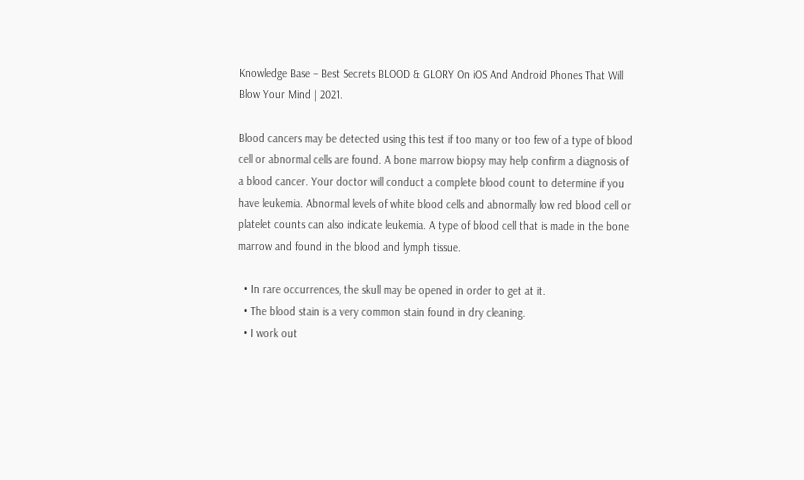Knowledge Base – Best Secrets BLOOD & GLORY On iOS And Android Phones That Will Blow Your Mind | 2021.

Blood cancers may be detected using this test if too many or too few of a type of blood cell or abnormal cells are found. A bone marrow biopsy may help confirm a diagnosis of a blood cancer. Your doctor will conduct a complete blood count to determine if you have leukemia. Abnormal levels of white blood cells and abnormally low red blood cell or platelet counts can also indicate leukemia. A type of blood cell that is made in the bone marrow and found in the blood and lymph tissue.

  • In rare occurrences, the skull may be opened in order to get at it.
  • The blood stain is a very common stain found in dry cleaning.
  • I work out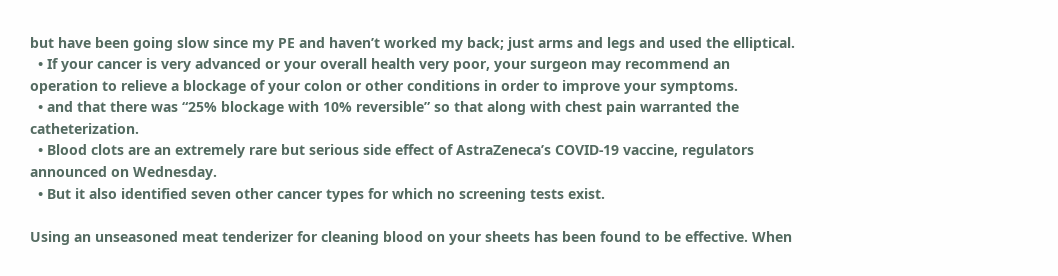but have been going slow since my PE and haven’t worked my back; just arms and legs and used the elliptical.
  • If your cancer is very advanced or your overall health very poor, your surgeon may recommend an operation to relieve a blockage of your colon or other conditions in order to improve your symptoms.
  • and that there was “25% blockage with 10% reversible” so that along with chest pain warranted the catheterization.
  • Blood clots are an extremely rare but serious side effect of AstraZeneca’s COVID-19 vaccine, regulators announced on Wednesday.
  • But it also identified seven other cancer types for which no screening tests exist.

Using an unseasoned meat tenderizer for cleaning blood on your sheets has been found to be effective. When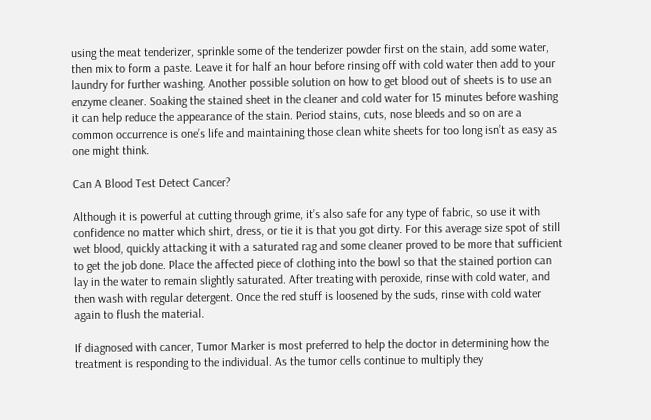using the meat tenderizer, sprinkle some of the tenderizer powder first on the stain, add some water, then mix to form a paste. Leave it for half an hour before rinsing off with cold water then add to your laundry for further washing. Another possible solution on how to get blood out of sheets is to use an enzyme cleaner. Soaking the stained sheet in the cleaner and cold water for 15 minutes before washing it can help reduce the appearance of the stain. Period stains, cuts, nose bleeds and so on are a common occurrence is one’s life and maintaining those clean white sheets for too long isn’t as easy as one might think.

Can A Blood Test Detect Cancer?

Although it is powerful at cutting through grime, it’s also safe for any type of fabric, so use it with confidence no matter which shirt, dress, or tie it is that you got dirty. For this average size spot of still wet blood, quickly attacking it with a saturated rag and some cleaner proved to be more that sufficient to get the job done. Place the affected piece of clothing into the bowl so that the stained portion can lay in the water to remain slightly saturated. After treating with peroxide, rinse with cold water, and then wash with regular detergent. Once the red stuff is loosened by the suds, rinse with cold water again to flush the material.

If diagnosed with cancer, Tumor Marker is most preferred to help the doctor in determining how the treatment is responding to the individual. As the tumor cells continue to multiply they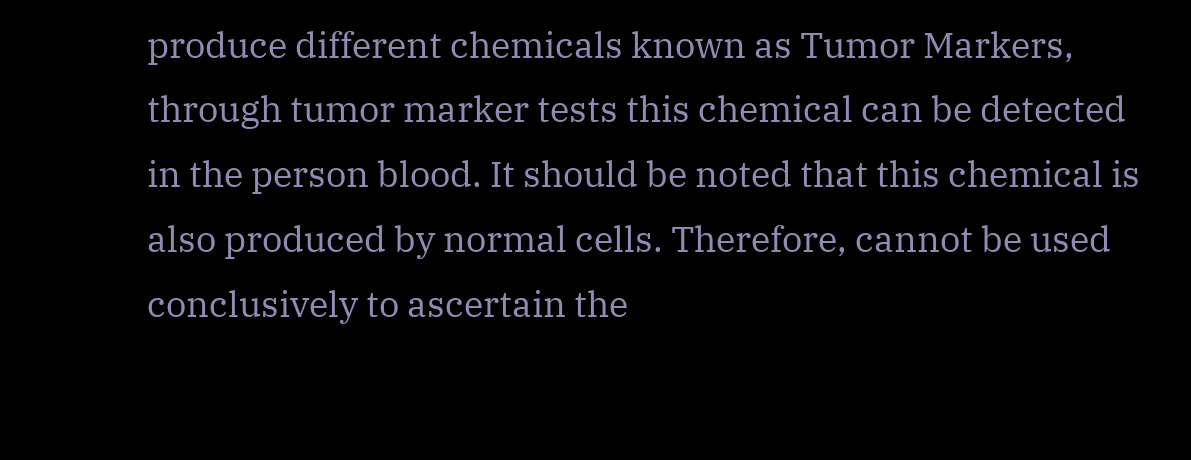produce different chemicals known as Tumor Markers, through tumor marker tests this chemical can be detected in the person blood. It should be noted that this chemical is also produced by normal cells. Therefore, cannot be used conclusively to ascertain the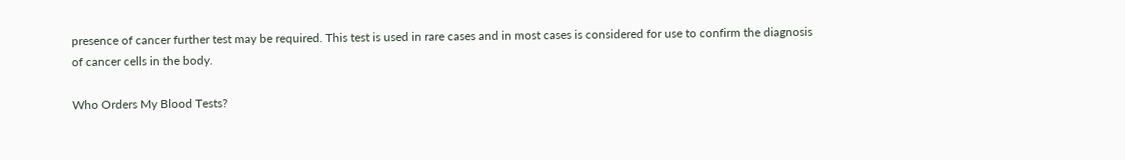presence of cancer further test may be required. This test is used in rare cases and in most cases is considered for use to confirm the diagnosis of cancer cells in the body.

Who Orders My Blood Tests?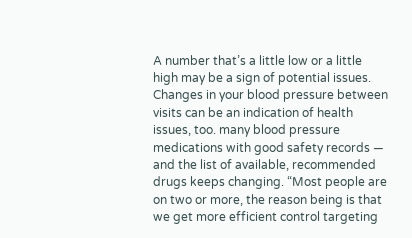A number that’s a little low or a little high may be a sign of potential issues. Changes in your blood pressure between visits can be an indication of health issues, too. many blood pressure medications with good safety records — and the list of available, recommended drugs keeps changing. “Most people are on two or more, the reason being is that we get more efficient control targeting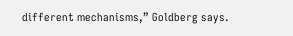different mechanisms,” Goldberg says.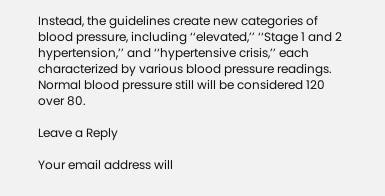Instead, the guidelines create new categories of blood pressure, including ‘‘elevated,’’ ‘‘Stage 1 and 2 hypertension,’’ and ‘‘hypertensive crisis,’’ each characterized by various blood pressure readings. Normal blood pressure still will be considered 120 over 80.

Leave a Reply

Your email address will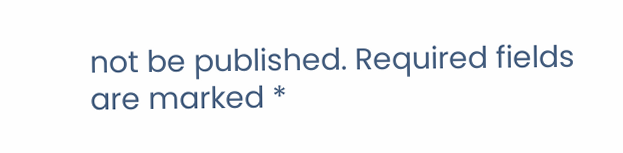not be published. Required fields are marked *